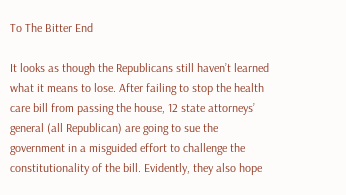To The Bitter End

It looks as though the Republicans still haven’t learned what it means to lose. After failing to stop the health care bill from passing the house, 12 state attorneys’ general (all Republican) are going to sue the government in a misguided effort to challenge the constitutionality of the bill. Evidently, they also hope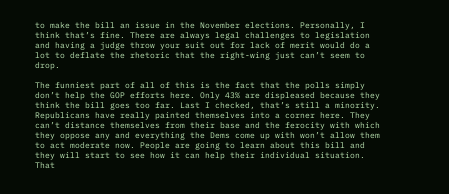to make the bill an issue in the November elections. Personally, I think that’s fine. There are always legal challenges to legislation and having a judge throw your suit out for lack of merit would do a lot to deflate the rhetoric that the right-wing just can’t seem to drop.

The funniest part of all of this is the fact that the polls simply don’t help the GOP efforts here. Only 43% are displeased because they think the bill goes too far. Last I checked, that’s still a minority. Republicans have really painted themselves into a corner here. They can’t distance themselves from their base and the ferocity with which they oppose any and everything the Dems come up with won’t allow them to act moderate now. People are going to learn about this bill and they will start to see how it can help their individual situation. That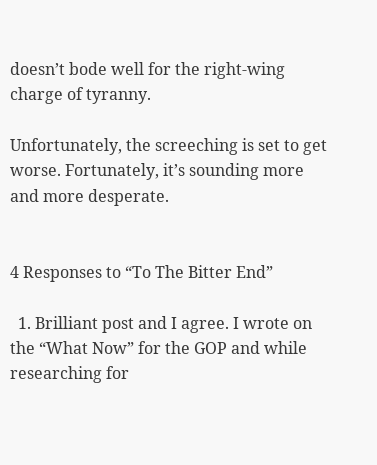doesn’t bode well for the right-wing charge of tyranny.

Unfortunately, the screeching is set to get worse. Fortunately, it’s sounding more and more desperate.


4 Responses to “To The Bitter End”

  1. Brilliant post and I agree. I wrote on the “What Now” for the GOP and while researching for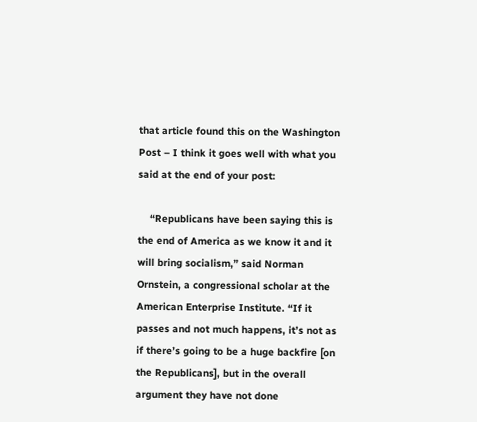that article found this on the Washington Post – I think it goes well with what you said at the end of your post:

    “Republicans have been saying this is the end of America as we know it and it will bring socialism,” said Norman Ornstein, a congressional scholar at the American Enterprise Institute. “If it passes and not much happens, it’s not as if there’s going to be a huge backfire [on the Republicans], but in the overall argument they have not done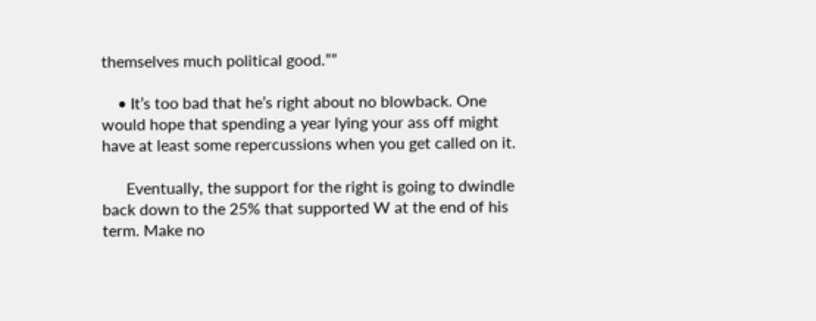themselves much political good.””

    • It’s too bad that he’s right about no blowback. One would hope that spending a year lying your ass off might have at least some repercussions when you get called on it.

      Eventually, the support for the right is going to dwindle back down to the 25% that supported W at the end of his term. Make no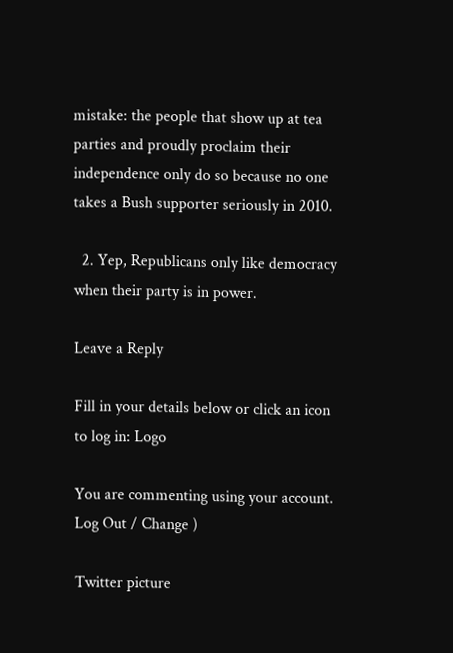mistake: the people that show up at tea parties and proudly proclaim their independence only do so because no one takes a Bush supporter seriously in 2010.

  2. Yep, Republicans only like democracy when their party is in power.

Leave a Reply

Fill in your details below or click an icon to log in: Logo

You are commenting using your account. Log Out / Change )

Twitter picture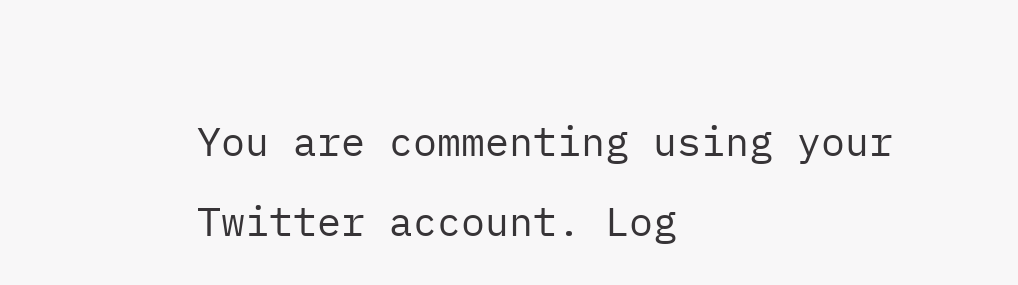You are commenting using your Twitter account. Log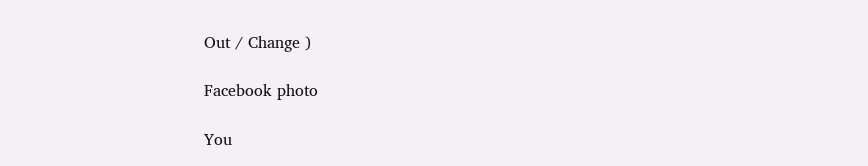Out / Change )

Facebook photo

You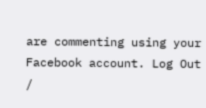are commenting using your Facebook account. Log Out /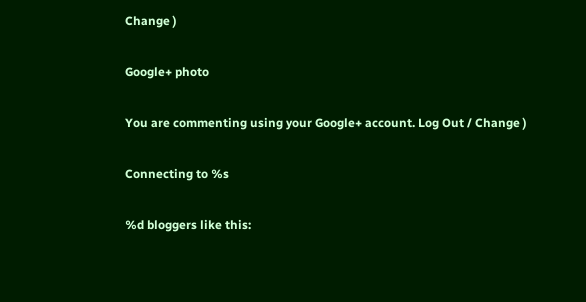Change )

Google+ photo

You are commenting using your Google+ account. Log Out / Change )

Connecting to %s

%d bloggers like this: